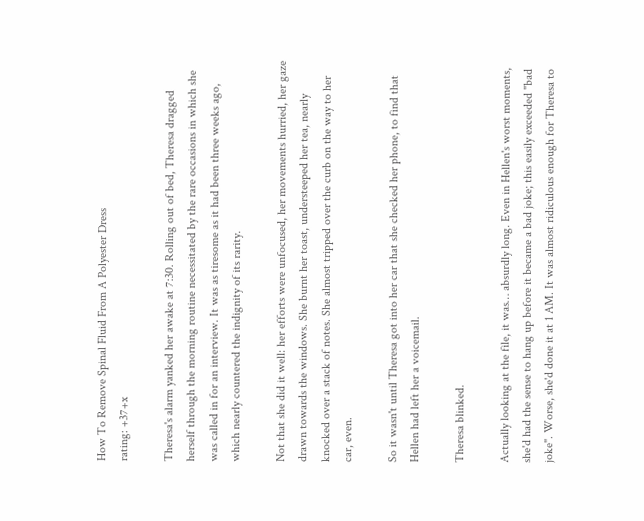How To Remove Spinal Fluid From A Polyester Dress
rating: +37+x

Theresa's alarm yanked her awake at 7:30. Rolling out of bed, Theresa dragged herself through the morning routine necessitated by the rare occasions in which she was called in for an interview. It was as tiresome as it had been three weeks ago, which nearly countered the indignity of its rarity.

Not that she did it well: her efforts were unfocused, her movements hurried, her gaze drawn towards the windows. She burnt her toast, understeeped her tea, nearly knocked over a stack of notes. She almost tripped over the curb on the way to her car, even.

So it wasn't until Theresa got into her car that she checked her phone, to find that Hellen had left her a voicemail.

Theresa blinked.

Actually looking at the file, it was… absurdly long. Even in Hellen's worst moments, she'd had the sense to hang up before it became a bad joke; this easily exceeded "bad joke". Worse, she'd done it at 1 AM. It was almost ridiculous enough for Theresa to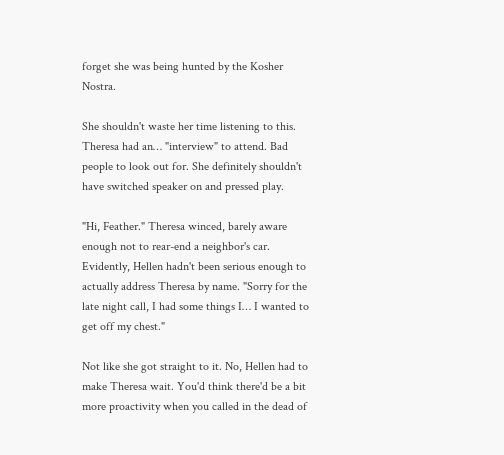forget she was being hunted by the Kosher Nostra.

She shouldn't waste her time listening to this. Theresa had an… "interview" to attend. Bad people to look out for. She definitely shouldn't have switched speaker on and pressed play.

"Hi, Feather." Theresa winced, barely aware enough not to rear-end a neighbor's car. Evidently, Hellen hadn't been serious enough to actually address Theresa by name. "Sorry for the late night call, I had some things I… I wanted to get off my chest."

Not like she got straight to it. No, Hellen had to make Theresa wait. You'd think there'd be a bit more proactivity when you called in the dead of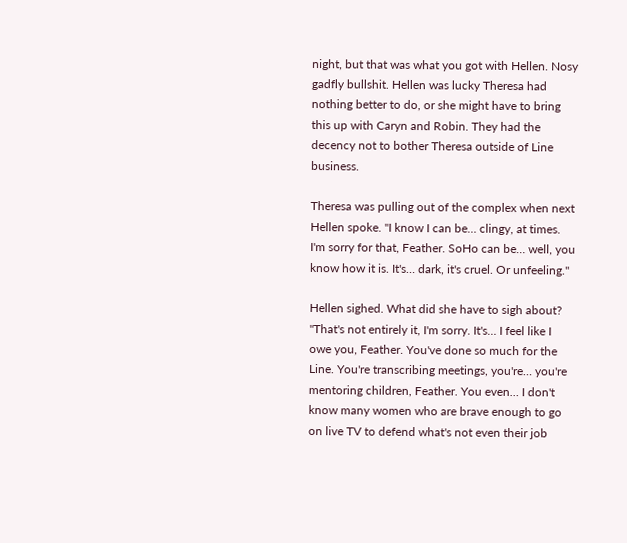night, but that was what you got with Hellen. Nosy gadfly bullshit. Hellen was lucky Theresa had nothing better to do, or she might have to bring this up with Caryn and Robin. They had the decency not to bother Theresa outside of Line business.

Theresa was pulling out of the complex when next Hellen spoke. "I know I can be… clingy, at times. I'm sorry for that, Feather. SoHo can be… well, you know how it is. It's… dark, it's cruel. Or unfeeling."

Hellen sighed. What did she have to sigh about? "That's not entirely it, I'm sorry. It's… I feel like I owe you, Feather. You've done so much for the Line. You're transcribing meetings, you're… you're mentoring children, Feather. You even… I don't know many women who are brave enough to go on live TV to defend what's not even their job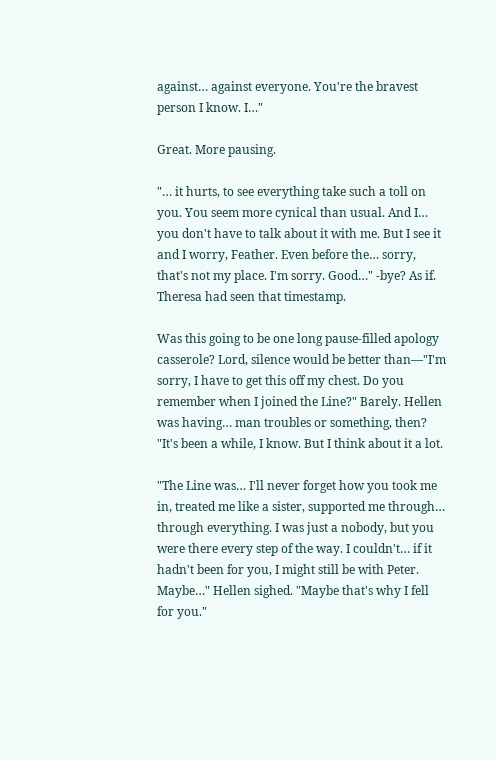against… against everyone. You're the bravest person I know. I…"

Great. More pausing.

"… it hurts, to see everything take such a toll on you. You seem more cynical than usual. And I… you don't have to talk about it with me. But I see it and I worry, Feather. Even before the… sorry, that's not my place. I'm sorry. Good…" -bye? As if. Theresa had seen that timestamp.

Was this going to be one long pause-filled apology casserole? Lord, silence would be better than—"I'm sorry, I have to get this off my chest. Do you remember when I joined the Line?" Barely. Hellen was having… man troubles or something, then? "It's been a while, I know. But I think about it a lot.

"The Line was… I'll never forget how you took me in, treated me like a sister, supported me through… through everything. I was just a nobody, but you were there every step of the way. I couldn't… if it hadn't been for you, I might still be with Peter. Maybe…" Hellen sighed. "Maybe that's why I fell for you."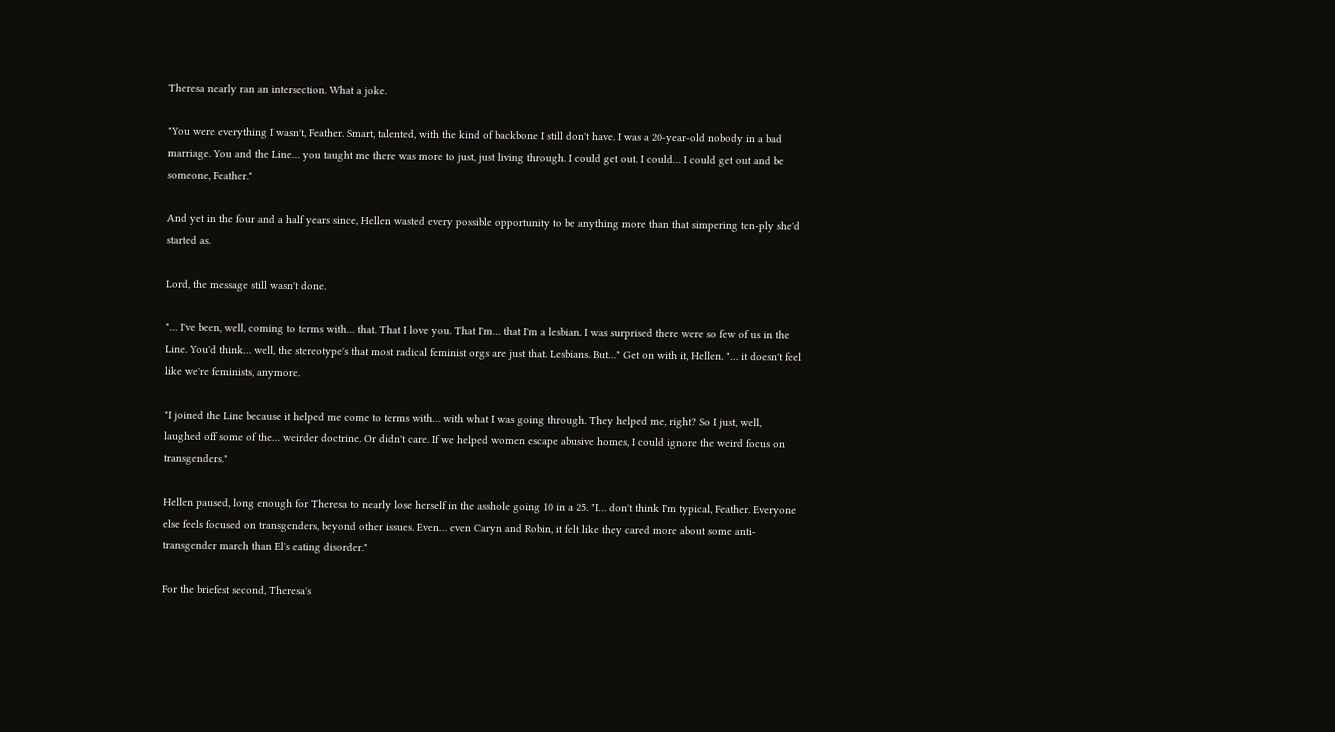Theresa nearly ran an intersection. What a joke.

"You were everything I wasn't, Feather. Smart, talented, with the kind of backbone I still don't have. I was a 20-year-old nobody in a bad marriage. You and the Line… you taught me there was more to just, just living through. I could get out. I could… I could get out and be someone, Feather."

And yet in the four and a half years since, Hellen wasted every possible opportunity to be anything more than that simpering ten-ply she'd started as.

Lord, the message still wasn't done.

"… I've been, well, coming to terms with… that. That I love you. That I'm… that I'm a lesbian. I was surprised there were so few of us in the Line. You'd think… well, the stereotype's that most radical feminist orgs are just that. Lesbians. But…" Get on with it, Hellen. "… it doesn't feel like we're feminists, anymore.

"I joined the Line because it helped me come to terms with… with what I was going through. They helped me, right? So I just, well, laughed off some of the… weirder doctrine. Or didn't care. If we helped women escape abusive homes, I could ignore the weird focus on transgenders."

Hellen paused, long enough for Theresa to nearly lose herself in the asshole going 10 in a 25. "I… don't think I'm typical, Feather. Everyone else feels focused on transgenders, beyond other issues. Even… even Caryn and Robin, it felt like they cared more about some anti-transgender march than El's eating disorder."

For the briefest second, Theresa's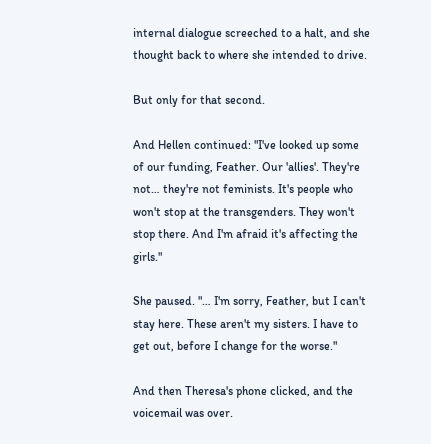internal dialogue screeched to a halt, and she thought back to where she intended to drive.

But only for that second.

And Hellen continued: "I've looked up some of our funding, Feather. Our 'allies'. They're not… they're not feminists. It's people who won't stop at the transgenders. They won't stop there. And I'm afraid it's affecting the girls."

She paused. "… I'm sorry, Feather, but I can't stay here. These aren't my sisters. I have to get out, before I change for the worse."

And then Theresa's phone clicked, and the voicemail was over.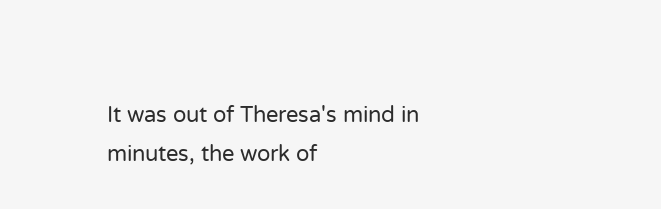It was out of Theresa's mind in minutes, the work of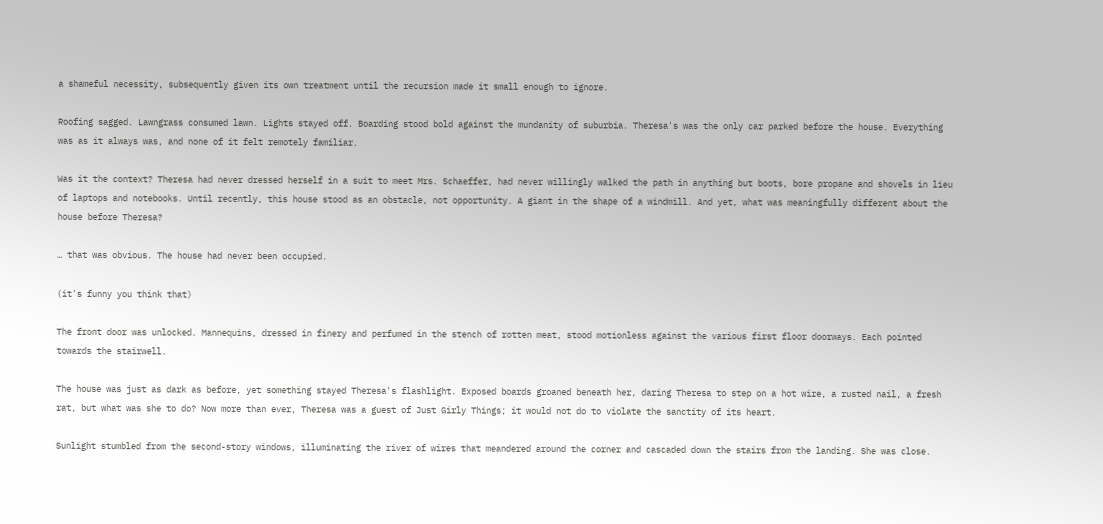a shameful necessity, subsequently given its own treatment until the recursion made it small enough to ignore.

Roofing sagged. Lawngrass consumed lawn. Lights stayed off. Boarding stood bold against the mundanity of suburbia. Theresa's was the only car parked before the house. Everything was as it always was, and none of it felt remotely familiar.

Was it the context? Theresa had never dressed herself in a suit to meet Mrs. Schaeffer, had never willingly walked the path in anything but boots, bore propane and shovels in lieu of laptops and notebooks. Until recently, this house stood as an obstacle, not opportunity. A giant in the shape of a windmill. And yet, what was meaningfully different about the house before Theresa?

… that was obvious. The house had never been occupied.

(it's funny you think that)

The front door was unlocked. Mannequins, dressed in finery and perfumed in the stench of rotten meat, stood motionless against the various first floor doorways. Each pointed towards the stairwell.

The house was just as dark as before, yet something stayed Theresa's flashlight. Exposed boards groaned beneath her, daring Theresa to step on a hot wire, a rusted nail, a fresh rat, but what was she to do? Now more than ever, Theresa was a guest of Just Girly Things; it would not do to violate the sanctity of its heart.

Sunlight stumbled from the second-story windows, illuminating the river of wires that meandered around the corner and cascaded down the stairs from the landing. She was close.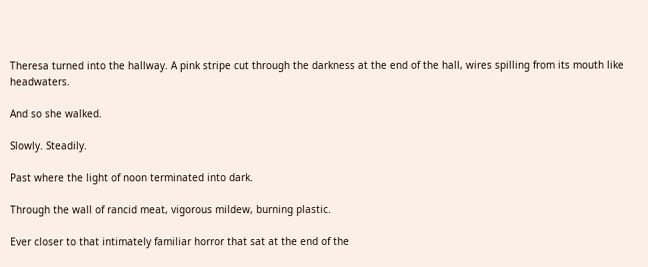Theresa turned into the hallway. A pink stripe cut through the darkness at the end of the hall, wires spilling from its mouth like headwaters.

And so she walked.

Slowly. Steadily.

Past where the light of noon terminated into dark.

Through the wall of rancid meat, vigorous mildew, burning plastic.

Ever closer to that intimately familiar horror that sat at the end of the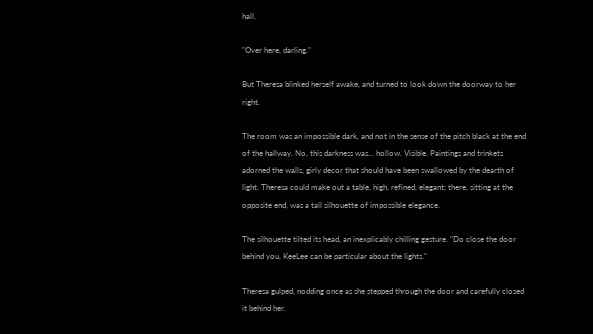hall.

"Over here, darling."

But Theresa blinked herself awake, and turned to look down the doorway to her right.

The room was an impossible dark, and not in the sense of the pitch black at the end of the hallway. No, this darkness was… hollow. Visible. Paintings and trinkets adorned the walls, girly decor that should have been swallowed by the dearth of light. Theresa could make out a table, high, refined, elegant; there, sitting at the opposite end, was a tall silhouette of impossible elegance.

The silhouette tilted its head, an inexplicably chilling gesture. "Do close the door behind you, KeeLee can be particular about the lights."

Theresa gulped, nodding once as she stepped through the door and carefully closed it behind her.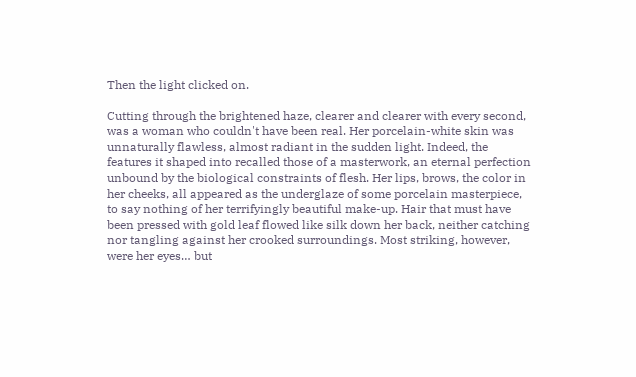Then the light clicked on.

Cutting through the brightened haze, clearer and clearer with every second, was a woman who couldn't have been real. Her porcelain-white skin was unnaturally flawless, almost radiant in the sudden light. Indeed, the features it shaped into recalled those of a masterwork, an eternal perfection unbound by the biological constraints of flesh. Her lips, brows, the color in her cheeks, all appeared as the underglaze of some porcelain masterpiece, to say nothing of her terrifyingly beautiful make-up. Hair that must have been pressed with gold leaf flowed like silk down her back, neither catching nor tangling against her crooked surroundings. Most striking, however, were her eyes… but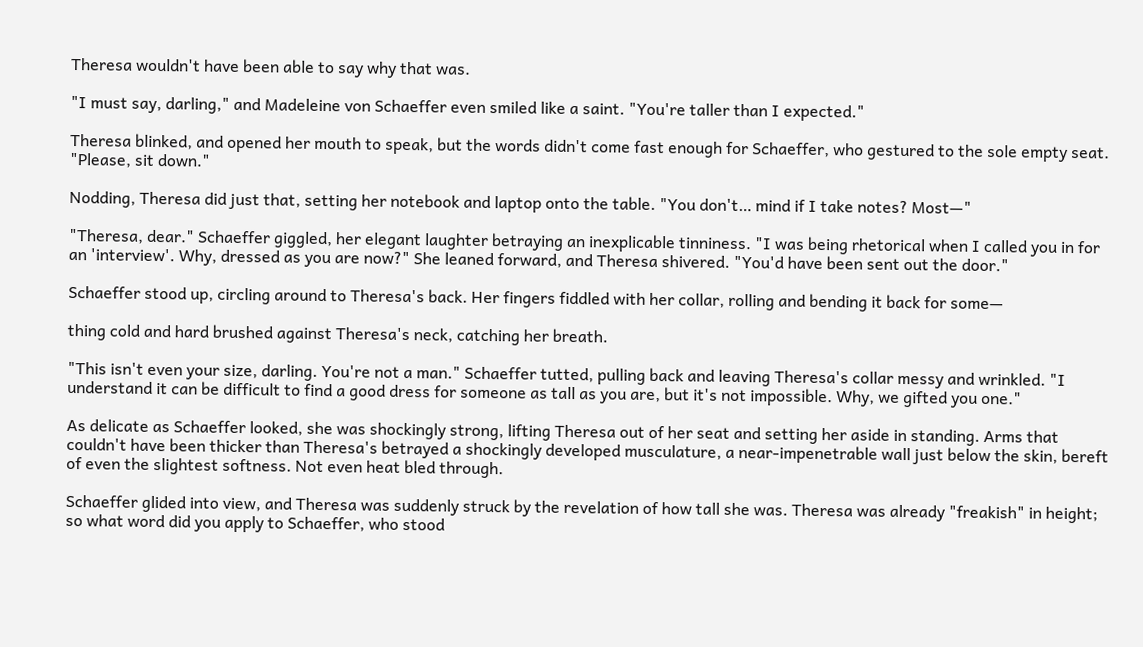Theresa wouldn't have been able to say why that was.

"I must say, darling," and Madeleine von Schaeffer even smiled like a saint. "You're taller than I expected."

Theresa blinked, and opened her mouth to speak, but the words didn't come fast enough for Schaeffer, who gestured to the sole empty seat. "Please, sit down."

Nodding, Theresa did just that, setting her notebook and laptop onto the table. "You don't… mind if I take notes? Most—"

"Theresa, dear." Schaeffer giggled, her elegant laughter betraying an inexplicable tinniness. "I was being rhetorical when I called you in for an 'interview'. Why, dressed as you are now?" She leaned forward, and Theresa shivered. "You'd have been sent out the door."

Schaeffer stood up, circling around to Theresa's back. Her fingers fiddled with her collar, rolling and bending it back for some—

thing cold and hard brushed against Theresa's neck, catching her breath.

"This isn't even your size, darling. You're not a man." Schaeffer tutted, pulling back and leaving Theresa's collar messy and wrinkled. "I understand it can be difficult to find a good dress for someone as tall as you are, but it's not impossible. Why, we gifted you one."

As delicate as Schaeffer looked, she was shockingly strong, lifting Theresa out of her seat and setting her aside in standing. Arms that couldn't have been thicker than Theresa's betrayed a shockingly developed musculature, a near-impenetrable wall just below the skin, bereft of even the slightest softness. Not even heat bled through.

Schaeffer glided into view, and Theresa was suddenly struck by the revelation of how tall she was. Theresa was already "freakish" in height; so what word did you apply to Schaeffer, who stood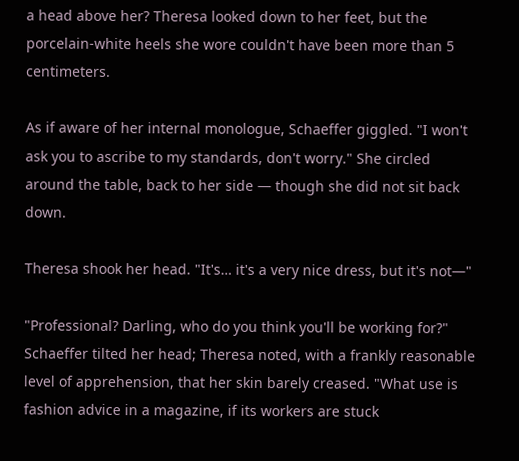a head above her? Theresa looked down to her feet, but the porcelain-white heels she wore couldn't have been more than 5 centimeters.

As if aware of her internal monologue, Schaeffer giggled. "I won't ask you to ascribe to my standards, don't worry." She circled around the table, back to her side — though she did not sit back down.

Theresa shook her head. "It's… it's a very nice dress, but it's not—"

"Professional? Darling, who do you think you'll be working for?" Schaeffer tilted her head; Theresa noted, with a frankly reasonable level of apprehension, that her skin barely creased. "What use is fashion advice in a magazine, if its workers are stuck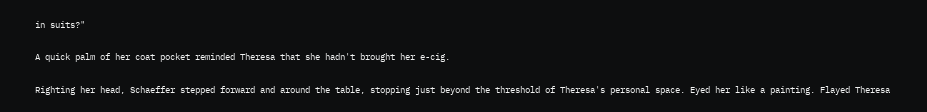in suits?"

A quick palm of her coat pocket reminded Theresa that she hadn't brought her e-cig.

Righting her head, Schaeffer stepped forward and around the table, stopping just beyond the threshold of Theresa's personal space. Eyed her like a painting. Flayed Theresa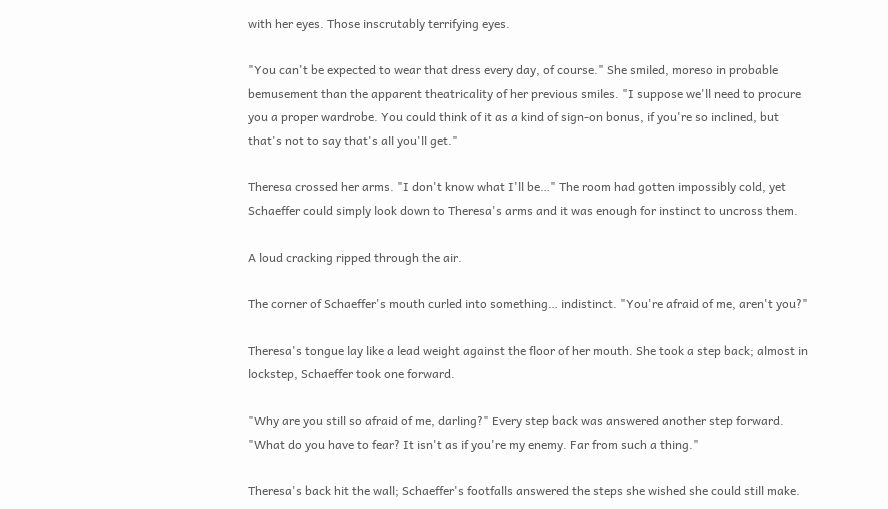with her eyes. Those inscrutably terrifying eyes.

"You can't be expected to wear that dress every day, of course." She smiled, moreso in probable bemusement than the apparent theatricality of her previous smiles. "I suppose we'll need to procure you a proper wardrobe. You could think of it as a kind of sign-on bonus, if you're so inclined, but that's not to say that's all you'll get."

Theresa crossed her arms. "I don't know what I'll be…" The room had gotten impossibly cold, yet Schaeffer could simply look down to Theresa's arms and it was enough for instinct to uncross them.

A loud cracking ripped through the air.

The corner of Schaeffer's mouth curled into something… indistinct. "You're afraid of me, aren't you?"

Theresa's tongue lay like a lead weight against the floor of her mouth. She took a step back; almost in lockstep, Schaeffer took one forward.

"Why are you still so afraid of me, darling?" Every step back was answered another step forward. "What do you have to fear? It isn't as if you're my enemy. Far from such a thing."

Theresa's back hit the wall; Schaeffer's footfalls answered the steps she wished she could still make.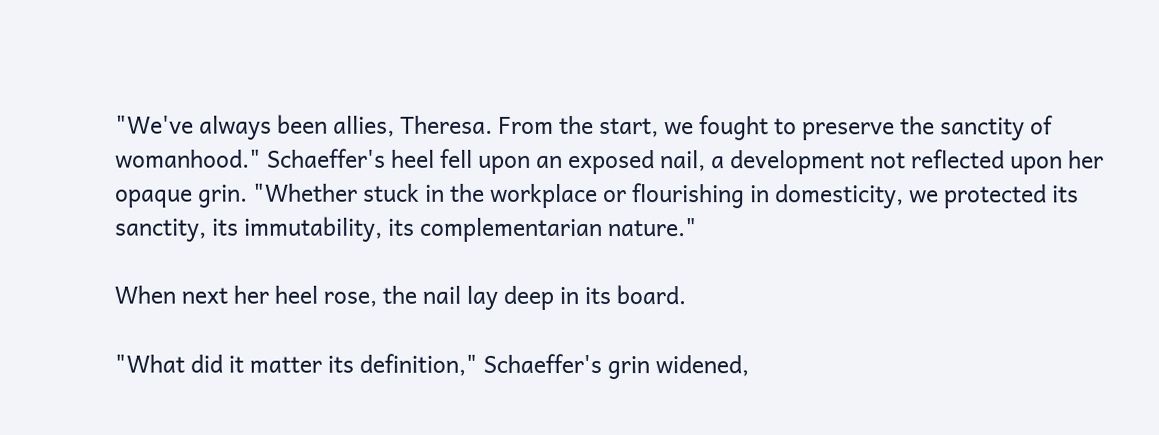"We've always been allies, Theresa. From the start, we fought to preserve the sanctity of womanhood." Schaeffer's heel fell upon an exposed nail, a development not reflected upon her opaque grin. "Whether stuck in the workplace or flourishing in domesticity, we protected its sanctity, its immutability, its complementarian nature."

When next her heel rose, the nail lay deep in its board.

"What did it matter its definition," Schaeffer's grin widened,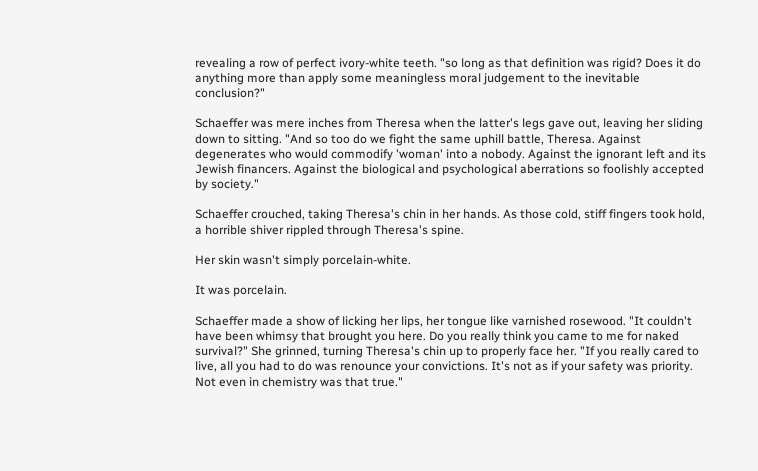revealing a row of perfect ivory-white teeth. "so long as that definition was rigid? Does it do anything more than apply some meaningless moral judgement to the inevitable conclusion?"

Schaeffer was mere inches from Theresa when the latter's legs gave out, leaving her sliding down to sitting. "And so too do we fight the same uphill battle, Theresa. Against degenerates who would commodify 'woman' into a nobody. Against the ignorant left and its Jewish financers. Against the biological and psychological aberrations so foolishly accepted by society."

Schaeffer crouched, taking Theresa's chin in her hands. As those cold, stiff fingers took hold, a horrible shiver rippled through Theresa's spine.

Her skin wasn't simply porcelain-white.

It was porcelain.

Schaeffer made a show of licking her lips, her tongue like varnished rosewood. "It couldn't have been whimsy that brought you here. Do you really think you came to me for naked survival?" She grinned, turning Theresa's chin up to properly face her. "If you really cared to live, all you had to do was renounce your convictions. It's not as if your safety was priority. Not even in chemistry was that true."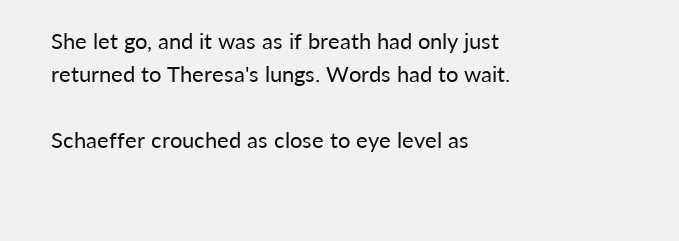She let go, and it was as if breath had only just returned to Theresa's lungs. Words had to wait.

Schaeffer crouched as close to eye level as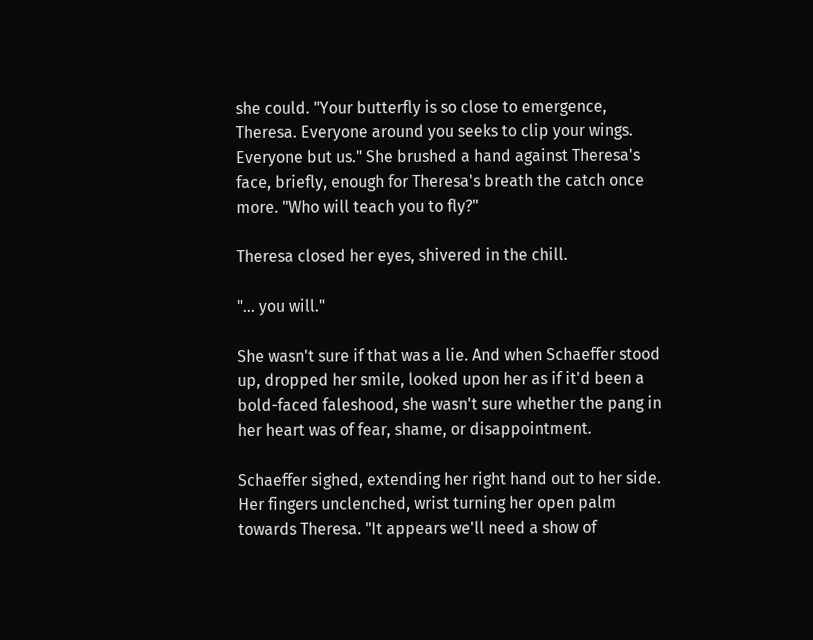she could. "Your butterfly is so close to emergence, Theresa. Everyone around you seeks to clip your wings. Everyone but us." She brushed a hand against Theresa's face, briefly, enough for Theresa's breath the catch once more. "Who will teach you to fly?"

Theresa closed her eyes, shivered in the chill.

"… you will."

She wasn't sure if that was a lie. And when Schaeffer stood up, dropped her smile, looked upon her as if it'd been a bold-faced faleshood, she wasn't sure whether the pang in her heart was of fear, shame, or disappointment.

Schaeffer sighed, extending her right hand out to her side. Her fingers unclenched, wrist turning her open palm towards Theresa. "It appears we'll need a show of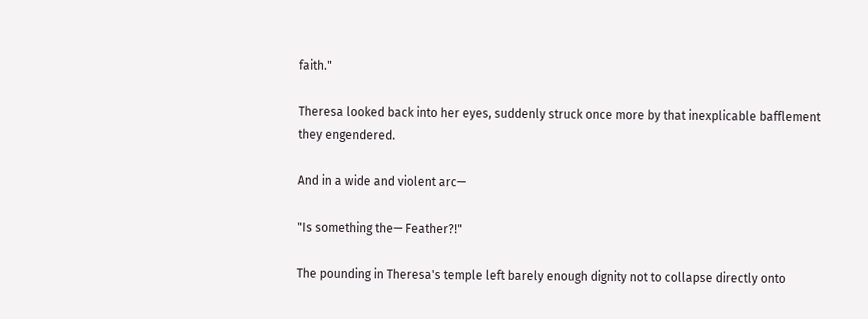faith."

Theresa looked back into her eyes, suddenly struck once more by that inexplicable bafflement they engendered.

And in a wide and violent arc—

"Is something the— Feather?!"

The pounding in Theresa's temple left barely enough dignity not to collapse directly onto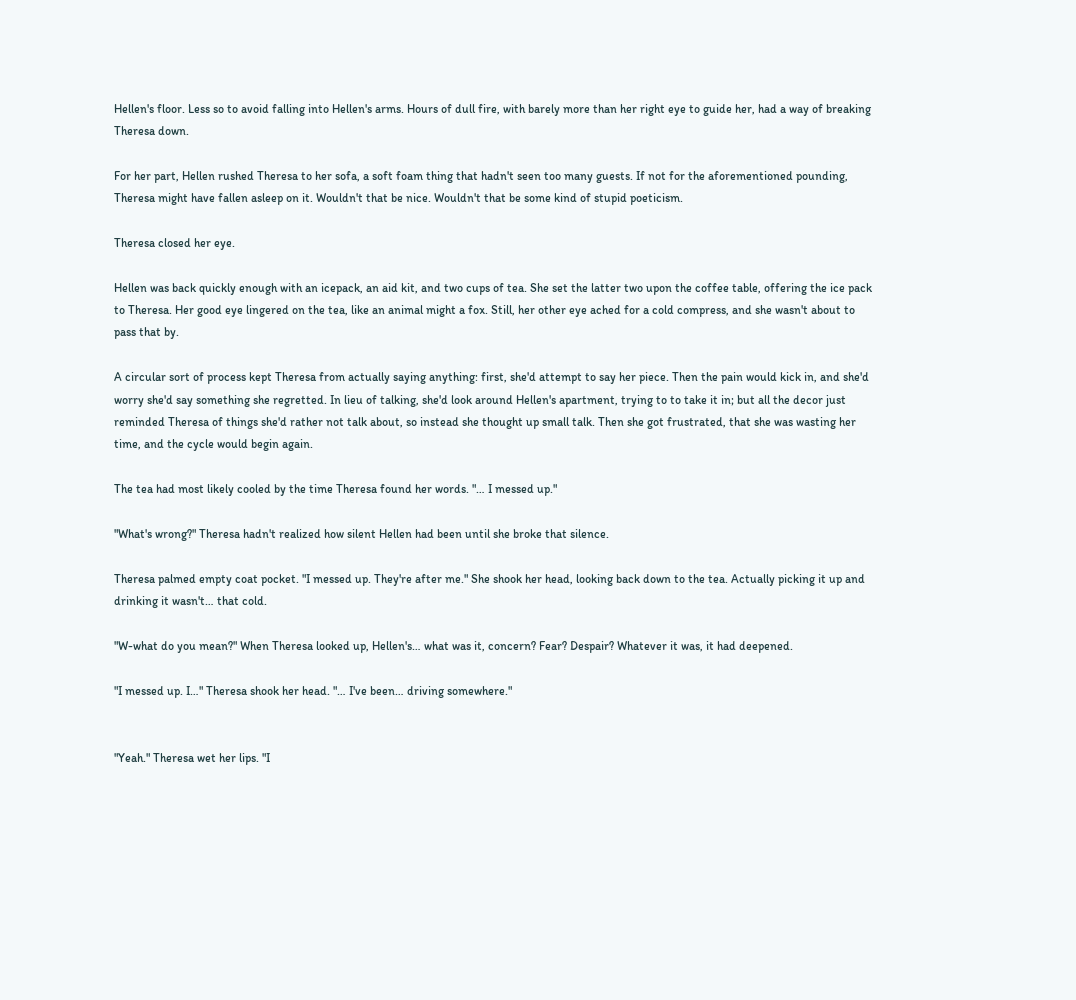Hellen's floor. Less so to avoid falling into Hellen's arms. Hours of dull fire, with barely more than her right eye to guide her, had a way of breaking Theresa down.

For her part, Hellen rushed Theresa to her sofa, a soft foam thing that hadn't seen too many guests. If not for the aforementioned pounding, Theresa might have fallen asleep on it. Wouldn't that be nice. Wouldn't that be some kind of stupid poeticism.

Theresa closed her eye.

Hellen was back quickly enough with an icepack, an aid kit, and two cups of tea. She set the latter two upon the coffee table, offering the ice pack to Theresa. Her good eye lingered on the tea, like an animal might a fox. Still, her other eye ached for a cold compress, and she wasn't about to pass that by.

A circular sort of process kept Theresa from actually saying anything: first, she'd attempt to say her piece. Then the pain would kick in, and she'd worry she'd say something she regretted. In lieu of talking, she'd look around Hellen's apartment, trying to to take it in; but all the decor just reminded Theresa of things she'd rather not talk about, so instead she thought up small talk. Then she got frustrated, that she was wasting her time, and the cycle would begin again.

The tea had most likely cooled by the time Theresa found her words. "… I messed up."

"What's wrong?" Theresa hadn't realized how silent Hellen had been until she broke that silence.

Theresa palmed empty coat pocket. "I messed up. They're after me." She shook her head, looking back down to the tea. Actually picking it up and drinking it wasn't… that cold.

"W-what do you mean?" When Theresa looked up, Hellen's… what was it, concern? Fear? Despair? Whatever it was, it had deepened.

"I messed up. I…" Theresa shook her head. "… I've been… driving somewhere."


"Yeah." Theresa wet her lips. "I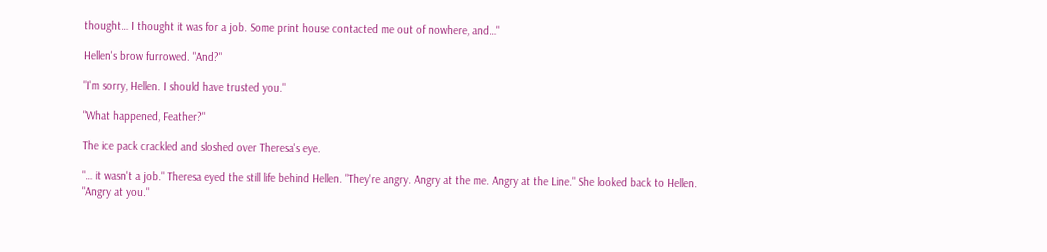thought… I thought it was for a job. Some print house contacted me out of nowhere, and…"

Hellen's brow furrowed. "And?"

"I'm sorry, Hellen. I should have trusted you."

"What happened, Feather?"

The ice pack crackled and sloshed over Theresa's eye.

"… it wasn't a job." Theresa eyed the still life behind Hellen. "They're angry. Angry at the me. Angry at the Line." She looked back to Hellen. "Angry at you."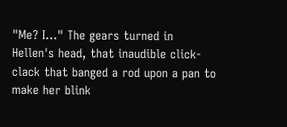"Me? I…" The gears turned in Hellen's head, that inaudible click-clack that banged a rod upon a pan to make her blink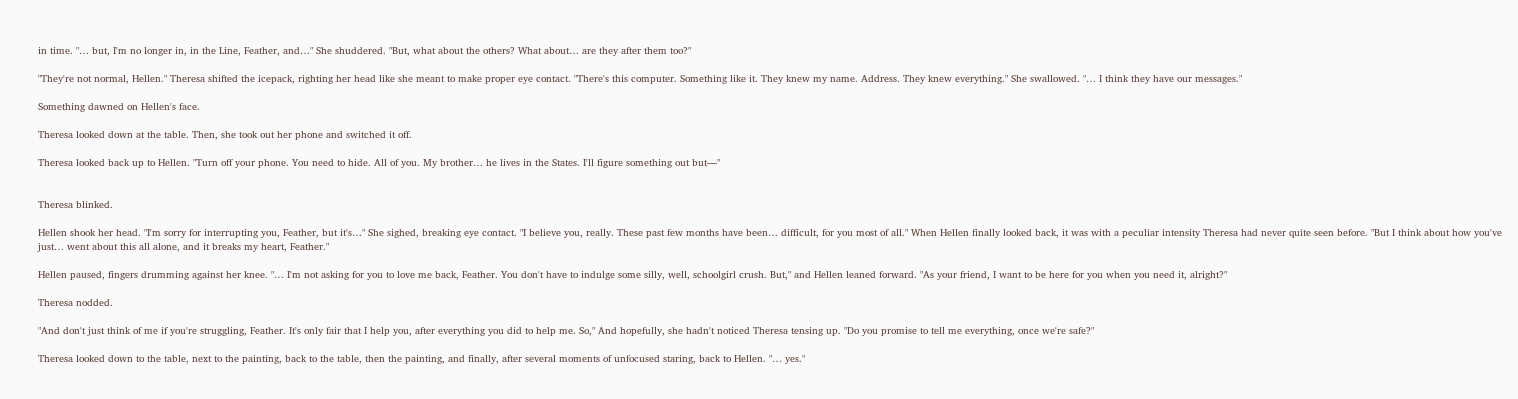in time. "… but, I'm no longer in, in the Line, Feather, and…" She shuddered. "But, what about the others? What about… are they after them too?"

"They're not normal, Hellen." Theresa shifted the icepack, righting her head like she meant to make proper eye contact. "There's this computer. Something like it. They knew my name. Address. They knew everything." She swallowed. "… I think they have our messages."

Something dawned on Hellen's face.

Theresa looked down at the table. Then, she took out her phone and switched it off.

Theresa looked back up to Hellen. "Turn off your phone. You need to hide. All of you. My brother… he lives in the States. I'll figure something out but—"


Theresa blinked.

Hellen shook her head. "I'm sorry for interrupting you, Feather, but it's…" She sighed, breaking eye contact. "I believe you, really. These past few months have been… difficult, for you most of all." When Hellen finally looked back, it was with a peculiar intensity Theresa had never quite seen before. "But I think about how you've just… went about this all alone, and it breaks my heart, Feather."

Hellen paused, fingers drumming against her knee. "… I'm not asking for you to love me back, Feather. You don't have to indulge some silly, well, schoolgirl crush. But," and Hellen leaned forward. "As your friend, I want to be here for you when you need it, alright?"

Theresa nodded.

"And don't just think of me if you're struggling, Feather. It's only fair that I help you, after everything you did to help me. So," And hopefully, she hadn't noticed Theresa tensing up. "Do you promise to tell me everything, once we're safe?"

Theresa looked down to the table, next to the painting, back to the table, then the painting, and finally, after several moments of unfocused staring, back to Hellen. "… yes."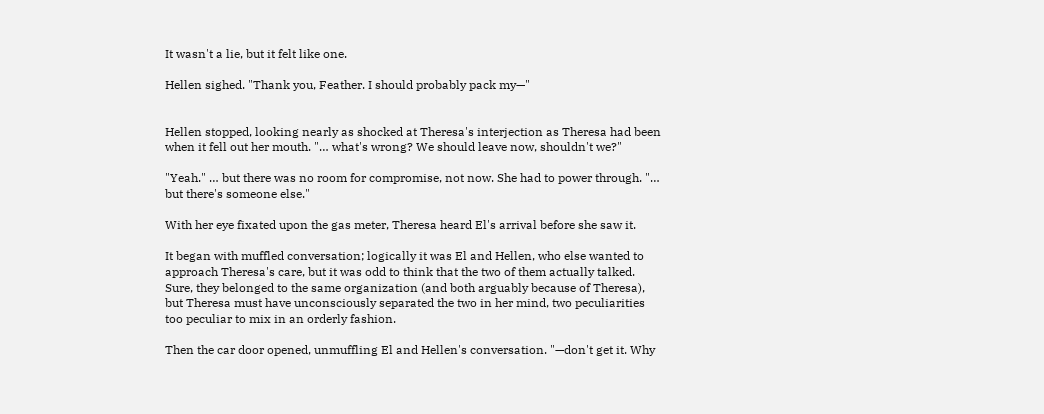It wasn't a lie, but it felt like one.

Hellen sighed. "Thank you, Feather. I should probably pack my—"


Hellen stopped, looking nearly as shocked at Theresa's interjection as Theresa had been when it fell out her mouth. "… what's wrong? We should leave now, shouldn't we?"

"Yeah." … but there was no room for compromise, not now. She had to power through. "… but there's someone else."

With her eye fixated upon the gas meter, Theresa heard El's arrival before she saw it.

It began with muffled conversation; logically it was El and Hellen, who else wanted to approach Theresa's care, but it was odd to think that the two of them actually talked. Sure, they belonged to the same organization (and both arguably because of Theresa), but Theresa must have unconsciously separated the two in her mind, two peculiarities too peculiar to mix in an orderly fashion.

Then the car door opened, unmuffling El and Hellen's conversation. "—don't get it. Why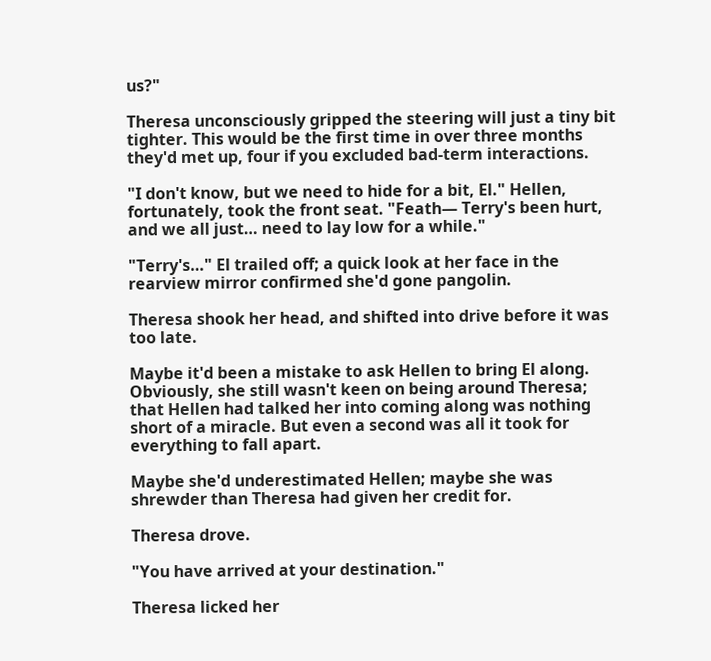us?"

Theresa unconsciously gripped the steering will just a tiny bit tighter. This would be the first time in over three months they'd met up, four if you excluded bad-term interactions.

"I don't know, but we need to hide for a bit, El." Hellen, fortunately, took the front seat. "Feath— Terry's been hurt, and we all just… need to lay low for a while."

"Terry's…" El trailed off; a quick look at her face in the rearview mirror confirmed she'd gone pangolin.

Theresa shook her head, and shifted into drive before it was too late.

Maybe it'd been a mistake to ask Hellen to bring El along. Obviously, she still wasn't keen on being around Theresa; that Hellen had talked her into coming along was nothing short of a miracle. But even a second was all it took for everything to fall apart.

Maybe she'd underestimated Hellen; maybe she was shrewder than Theresa had given her credit for.

Theresa drove.

"You have arrived at your destination."

Theresa licked her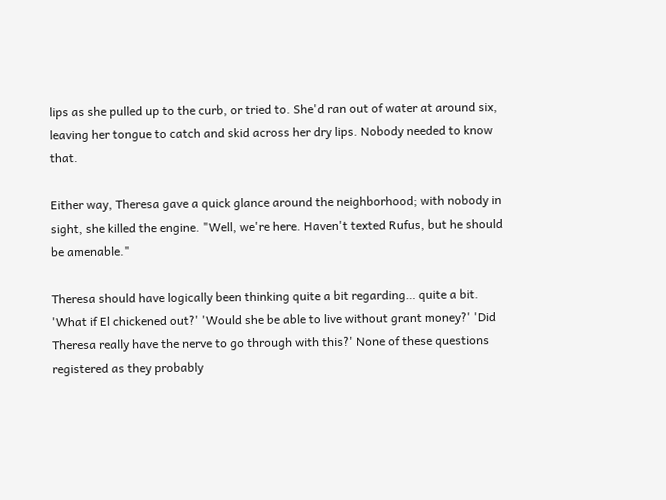lips as she pulled up to the curb, or tried to. She'd ran out of water at around six, leaving her tongue to catch and skid across her dry lips. Nobody needed to know that.

Either way, Theresa gave a quick glance around the neighborhood; with nobody in sight, she killed the engine. "Well, we're here. Haven't texted Rufus, but he should be amenable."

Theresa should have logically been thinking quite a bit regarding… quite a bit. 'What if El chickened out?' 'Would she be able to live without grant money?' 'Did Theresa really have the nerve to go through with this?' None of these questions registered as they probably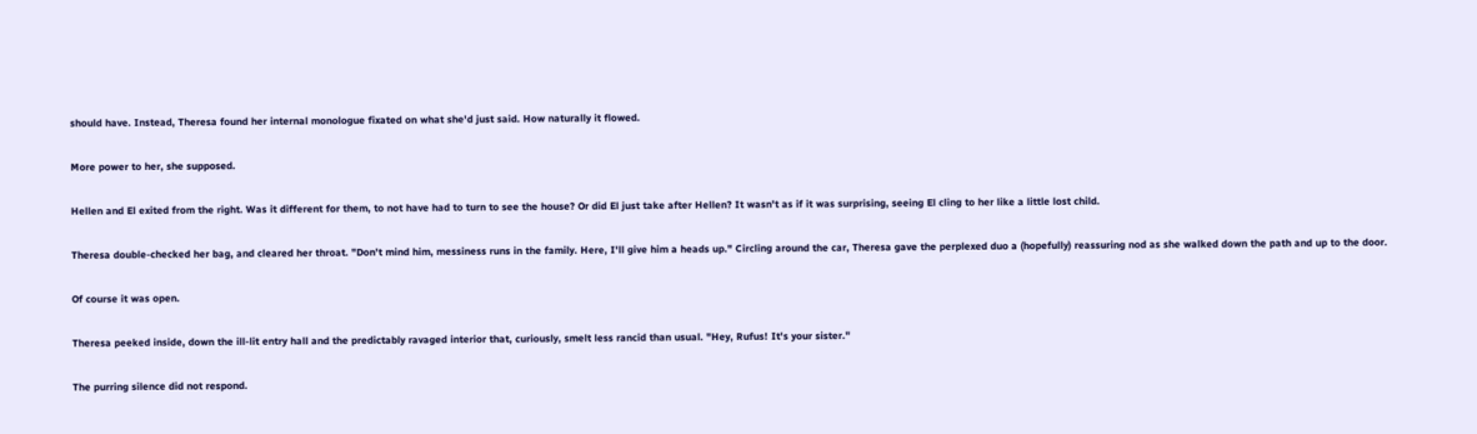should have. Instead, Theresa found her internal monologue fixated on what she'd just said. How naturally it flowed.

More power to her, she supposed.

Hellen and El exited from the right. Was it different for them, to not have had to turn to see the house? Or did El just take after Hellen? It wasn't as if it was surprising, seeing El cling to her like a little lost child.

Theresa double-checked her bag, and cleared her throat. "Don't mind him, messiness runs in the family. Here, I'll give him a heads up." Circling around the car, Theresa gave the perplexed duo a (hopefully) reassuring nod as she walked down the path and up to the door.

Of course it was open.

Theresa peeked inside, down the ill-lit entry hall and the predictably ravaged interior that, curiously, smelt less rancid than usual. "Hey, Rufus! It's your sister."

The purring silence did not respond.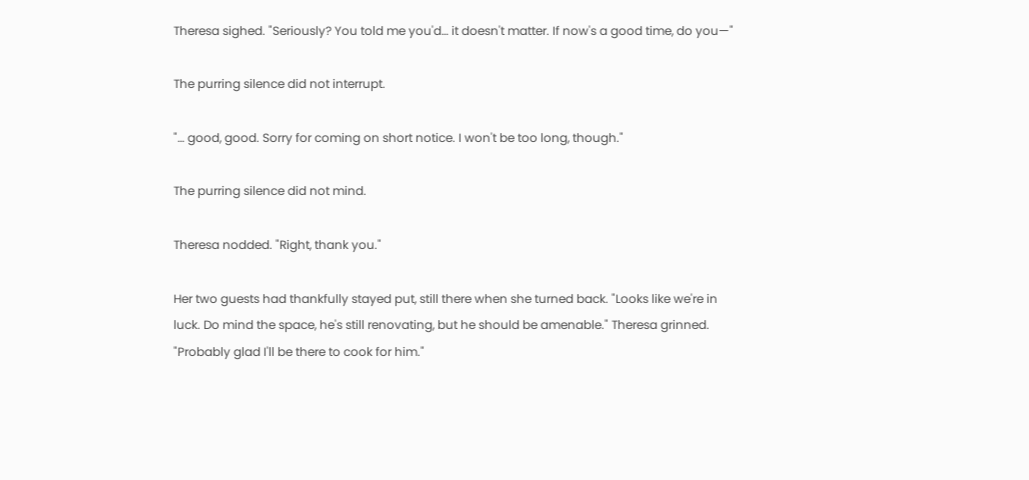Theresa sighed. "Seriously? You told me you'd… it doesn't matter. If now's a good time, do you—"

The purring silence did not interrupt.

"… good, good. Sorry for coming on short notice. I won't be too long, though."

The purring silence did not mind.

Theresa nodded. "Right, thank you."

Her two guests had thankfully stayed put, still there when she turned back. "Looks like we're in luck. Do mind the space, he's still renovating, but he should be amenable." Theresa grinned. "Probably glad I'll be there to cook for him."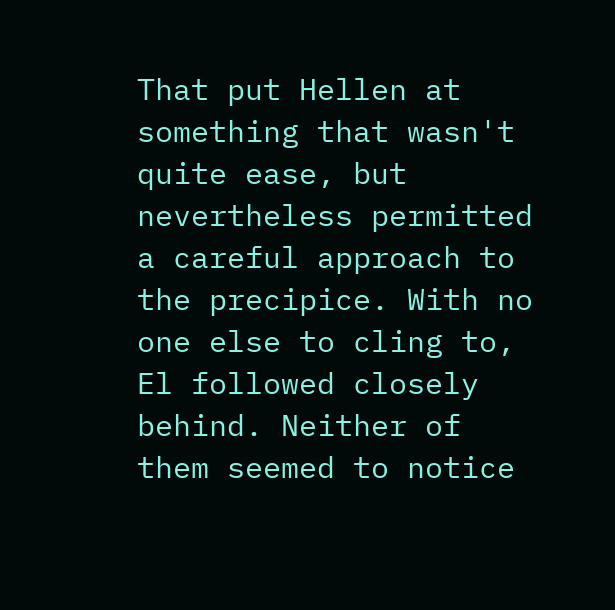That put Hellen at something that wasn't quite ease, but nevertheless permitted a careful approach to the precipice. With no one else to cling to, El followed closely behind. Neither of them seemed to notice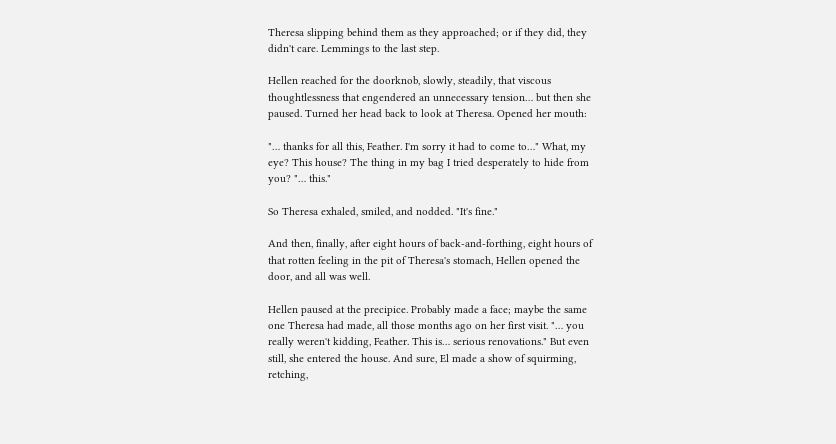Theresa slipping behind them as they approached; or if they did, they didn't care. Lemmings to the last step.

Hellen reached for the doorknob, slowly, steadily, that viscous thoughtlessness that engendered an unnecessary tension… but then she paused. Turned her head back to look at Theresa. Opened her mouth:

"… thanks for all this, Feather. I'm sorry it had to come to…" What, my eye? This house? The thing in my bag I tried desperately to hide from you? "… this."

So Theresa exhaled, smiled, and nodded. "It's fine."

And then, finally, after eight hours of back-and-forthing, eight hours of that rotten feeling in the pit of Theresa's stomach, Hellen opened the door, and all was well.

Hellen paused at the precipice. Probably made a face; maybe the same one Theresa had made, all those months ago on her first visit. "… you really weren't kidding, Feather. This is… serious renovations." But even still, she entered the house. And sure, El made a show of squirming, retching,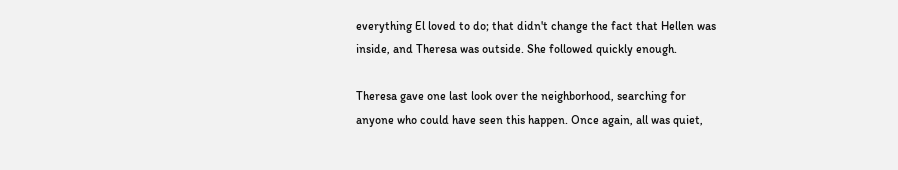everything El loved to do; that didn't change the fact that Hellen was inside, and Theresa was outside. She followed quickly enough.

Theresa gave one last look over the neighborhood, searching for anyone who could have seen this happen. Once again, all was quiet,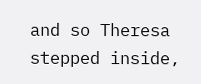and so Theresa stepped inside,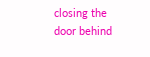closing the door behind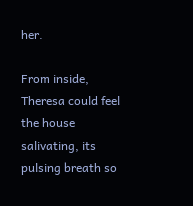her.

From inside, Theresa could feel the house salivating, its pulsing breath so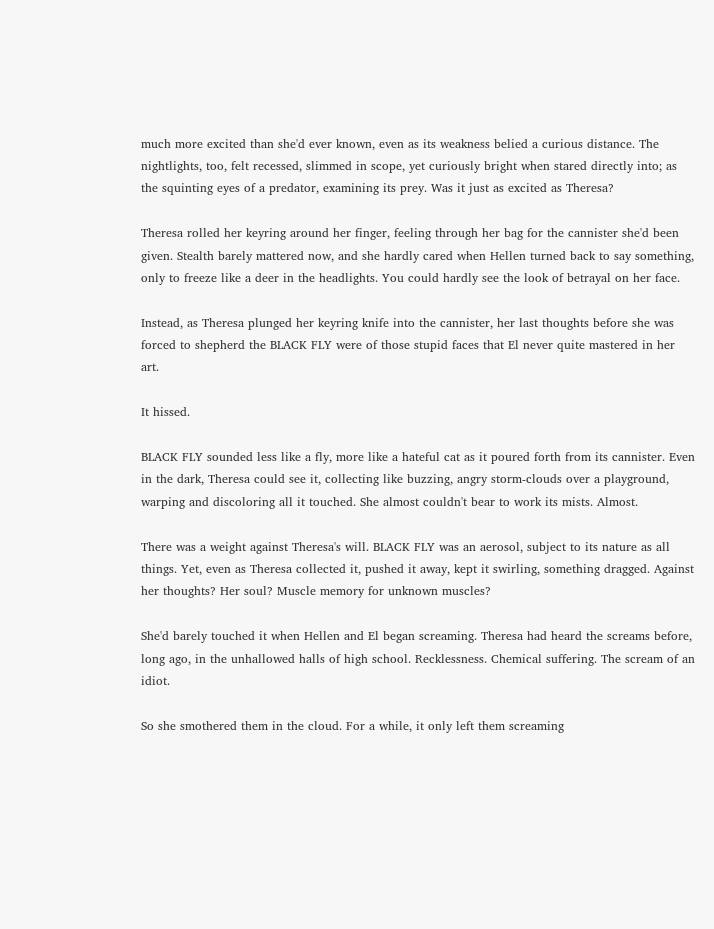much more excited than she'd ever known, even as its weakness belied a curious distance. The nightlights, too, felt recessed, slimmed in scope, yet curiously bright when stared directly into; as the squinting eyes of a predator, examining its prey. Was it just as excited as Theresa?

Theresa rolled her keyring around her finger, feeling through her bag for the cannister she'd been given. Stealth barely mattered now, and she hardly cared when Hellen turned back to say something, only to freeze like a deer in the headlights. You could hardly see the look of betrayal on her face.

Instead, as Theresa plunged her keyring knife into the cannister, her last thoughts before she was forced to shepherd the BLACK FLY were of those stupid faces that El never quite mastered in her art.

It hissed.

BLACK FLY sounded less like a fly, more like a hateful cat as it poured forth from its cannister. Even in the dark, Theresa could see it, collecting like buzzing, angry storm-clouds over a playground, warping and discoloring all it touched. She almost couldn't bear to work its mists. Almost.

There was a weight against Theresa's will. BLACK FLY was an aerosol, subject to its nature as all things. Yet, even as Theresa collected it, pushed it away, kept it swirling, something dragged. Against her thoughts? Her soul? Muscle memory for unknown muscles?

She'd barely touched it when Hellen and El began screaming. Theresa had heard the screams before, long ago, in the unhallowed halls of high school. Recklessness. Chemical suffering. The scream of an idiot.

So she smothered them in the cloud. For a while, it only left them screaming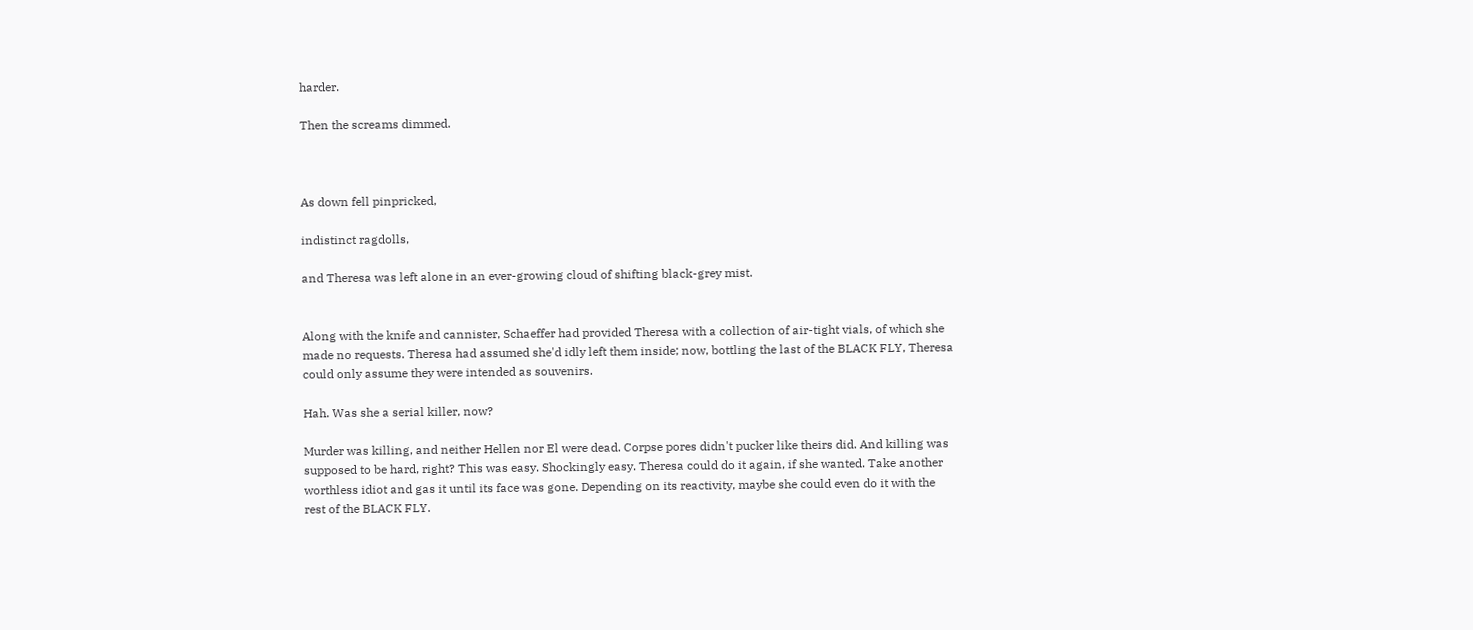harder.

Then the screams dimmed.



As down fell pinpricked,

indistinct ragdolls,

and Theresa was left alone in an ever-growing cloud of shifting black-grey mist.


Along with the knife and cannister, Schaeffer had provided Theresa with a collection of air-tight vials, of which she made no requests. Theresa had assumed she'd idly left them inside; now, bottling the last of the BLACK FLY, Theresa could only assume they were intended as souvenirs.

Hah. Was she a serial killer, now?

Murder was killing, and neither Hellen nor El were dead. Corpse pores didn't pucker like theirs did. And killing was supposed to be hard, right? This was easy. Shockingly easy. Theresa could do it again, if she wanted. Take another worthless idiot and gas it until its face was gone. Depending on its reactivity, maybe she could even do it with the rest of the BLACK FLY.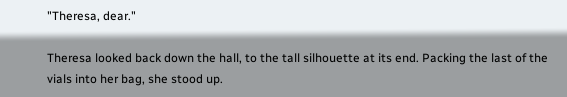"Theresa, dear."

Theresa looked back down the hall, to the tall silhouette at its end. Packing the last of the vials into her bag, she stood up.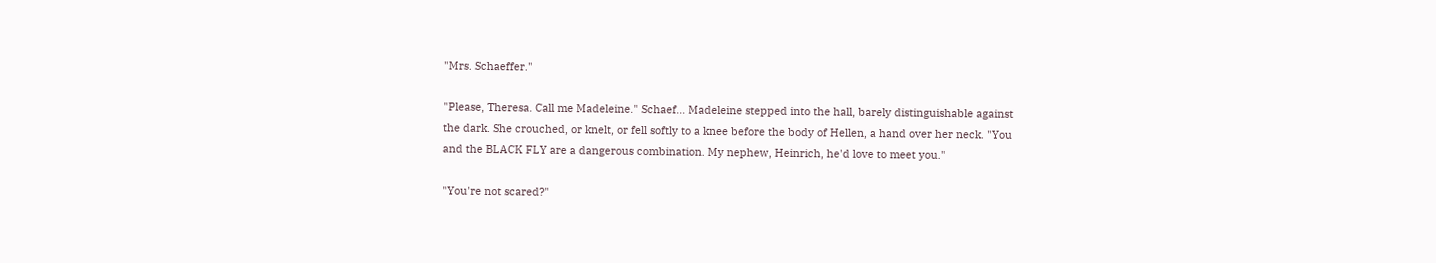"Mrs. Schaeffer."

"Please, Theresa. Call me Madeleine." Schaef… Madeleine stepped into the hall, barely distinguishable against the dark. She crouched, or knelt, or fell softly to a knee before the body of Hellen, a hand over her neck. "You and the BLACK FLY are a dangerous combination. My nephew, Heinrich, he'd love to meet you."

"You're not scared?"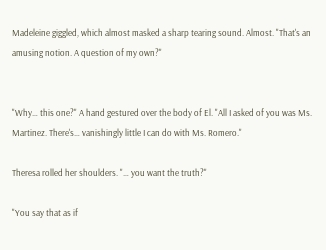Madeleine giggled, which almost masked a sharp tearing sound. Almost. "That's an amusing notion. A question of my own?"


"Why… this one?" A hand gestured over the body of El. "All I asked of you was Ms. Martinez. There's… vanishingly little I can do with Ms. Romero."

Theresa rolled her shoulders. "… you want the truth?"

"You say that as if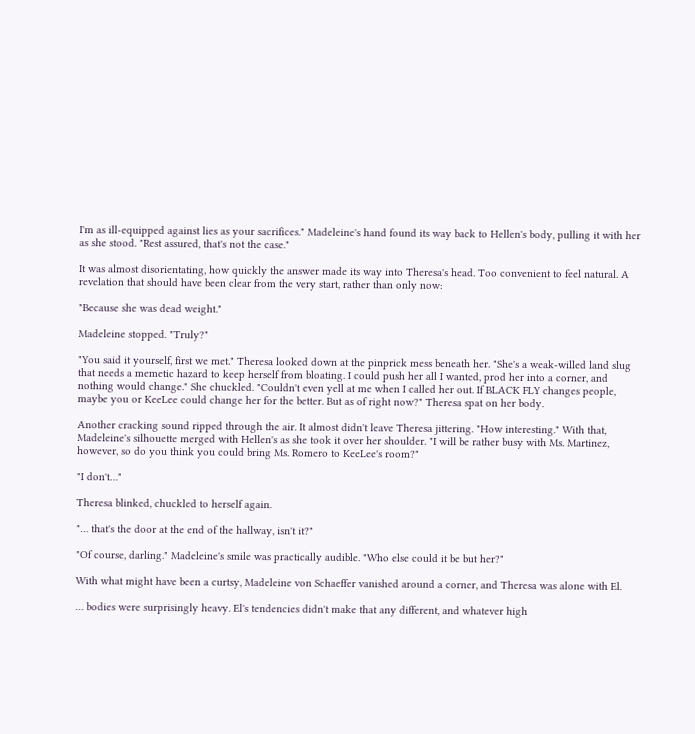I'm as ill-equipped against lies as your sacrifices." Madeleine's hand found its way back to Hellen's body, pulling it with her as she stood. "Rest assured, that's not the case."

It was almost disorientating, how quickly the answer made its way into Theresa's head. Too convenient to feel natural. A revelation that should have been clear from the very start, rather than only now:

"Because she was dead weight."

Madeleine stopped. "Truly?"

"You said it yourself, first we met." Theresa looked down at the pinprick mess beneath her. "She's a weak-willed land slug that needs a memetic hazard to keep herself from bloating. I could push her all I wanted, prod her into a corner, and nothing would change." She chuckled. "Couldn't even yell at me when I called her out. If BLACK FLY changes people, maybe you or KeeLee could change her for the better. But as of right now?" Theresa spat on her body.

Another cracking sound ripped through the air. It almost didn't leave Theresa jittering. "How interesting." With that, Madeleine's silhouette merged with Hellen's as she took it over her shoulder. "I will be rather busy with Ms. Martinez, however, so do you think you could bring Ms. Romero to KeeLee's room?"

"I don't…"

Theresa blinked, chuckled to herself again.

"… that's the door at the end of the hallway, isn't it?"

"Of course, darling." Madeleine's smile was practically audible. "Who else could it be but her?"

With what might have been a curtsy, Madeleine von Schaeffer vanished around a corner, and Theresa was alone with El.

… bodies were surprisingly heavy. El's tendencies didn't make that any different, and whatever high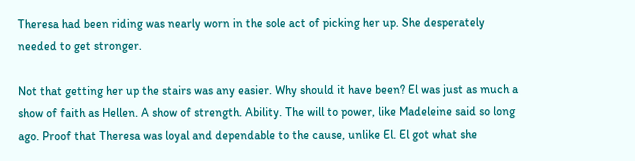Theresa had been riding was nearly worn in the sole act of picking her up. She desperately needed to get stronger.

Not that getting her up the stairs was any easier. Why should it have been? El was just as much a show of faith as Hellen. A show of strength. Ability. The will to power, like Madeleine said so long ago. Proof that Theresa was loyal and dependable to the cause, unlike El. El got what she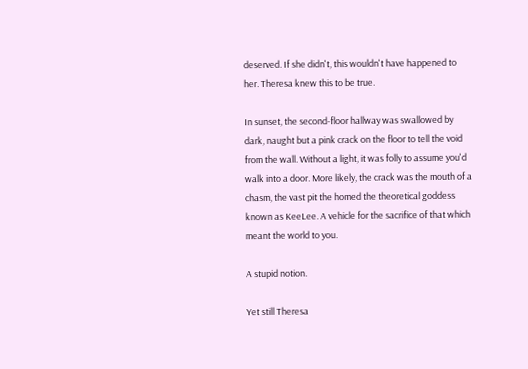deserved. If she didn't, this wouldn't have happened to her. Theresa knew this to be true.

In sunset, the second-floor hallway was swallowed by dark, naught but a pink crack on the floor to tell the void from the wall. Without a light, it was folly to assume you'd walk into a door. More likely, the crack was the mouth of a chasm, the vast pit the homed the theoretical goddess known as KeeLee. A vehicle for the sacrifice of that which meant the world to you.

A stupid notion.

Yet still Theresa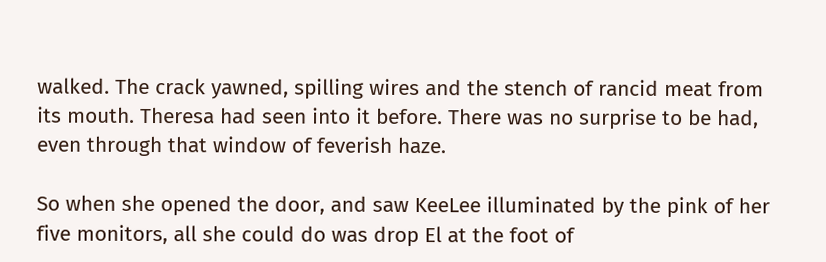walked. The crack yawned, spilling wires and the stench of rancid meat from its mouth. Theresa had seen into it before. There was no surprise to be had, even through that window of feverish haze.

So when she opened the door, and saw KeeLee illuminated by the pink of her five monitors, all she could do was drop El at the foot of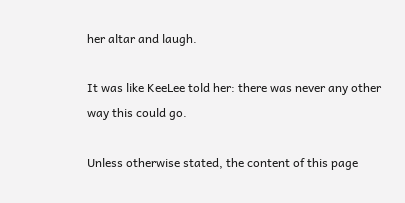her altar and laugh.

It was like KeeLee told her: there was never any other way this could go.

Unless otherwise stated, the content of this page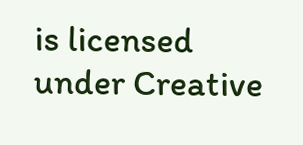is licensed under Creative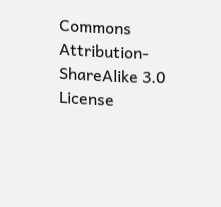Commons Attribution-ShareAlike 3.0 License